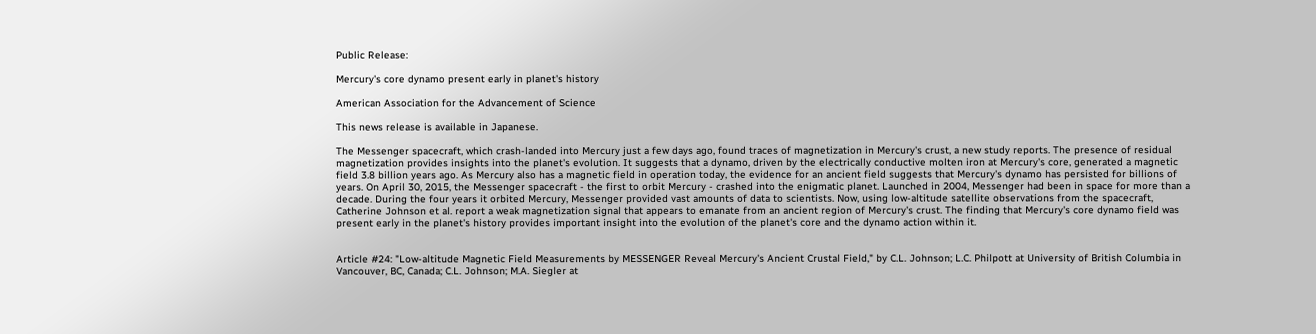Public Release:

Mercury's core dynamo present early in planet's history

American Association for the Advancement of Science

This news release is available in Japanese.

The Messenger spacecraft, which crash-landed into Mercury just a few days ago, found traces of magnetization in Mercury's crust, a new study reports. The presence of residual magnetization provides insights into the planet's evolution. It suggests that a dynamo, driven by the electrically conductive molten iron at Mercury's core, generated a magnetic field 3.8 billion years ago. As Mercury also has a magnetic field in operation today, the evidence for an ancient field suggests that Mercury's dynamo has persisted for billions of years. On April 30, 2015, the Messenger spacecraft - the first to orbit Mercury - crashed into the enigmatic planet. Launched in 2004, Messenger had been in space for more than a decade. During the four years it orbited Mercury, Messenger provided vast amounts of data to scientists. Now, using low-altitude satellite observations from the spacecraft, Catherine Johnson et al. report a weak magnetization signal that appears to emanate from an ancient region of Mercury's crust. The finding that Mercury's core dynamo field was present early in the planet's history provides important insight into the evolution of the planet's core and the dynamo action within it.


Article #24: "Low-altitude Magnetic Field Measurements by MESSENGER Reveal Mercury's Ancient Crustal Field," by C.L. Johnson; L.C. Philpott at University of British Columbia in Vancouver, BC, Canada; C.L. Johnson; M.A. Siegler at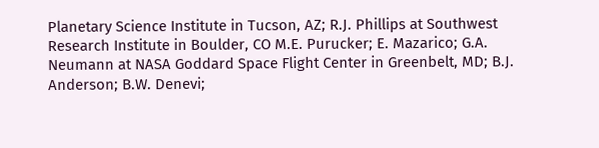Planetary Science Institute in Tucson, AZ; R.J. Phillips at Southwest Research Institute in Boulder, CO M.E. Purucker; E. Mazarico; G.A. Neumann at NASA Goddard Space Flight Center in Greenbelt, MD; B.J. Anderson; B.W. Denevi;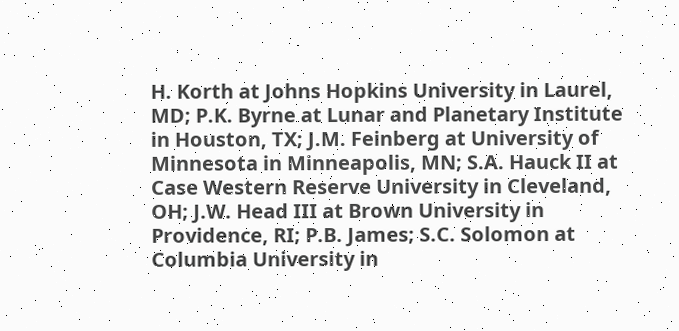H. Korth at Johns Hopkins University in Laurel, MD; P.K. Byrne at Lunar and Planetary Institute in Houston, TX; J.M. Feinberg at University of Minnesota in Minneapolis, MN; S.A. Hauck II at Case Western Reserve University in Cleveland, OH; J.W. Head III at Brown University in Providence, RI; P.B. James; S.C. Solomon at Columbia University in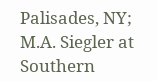Palisades, NY; M.A. Siegler at Southern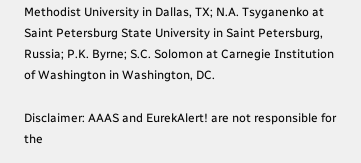Methodist University in Dallas, TX; N.A. Tsyganenko at Saint Petersburg State University in Saint Petersburg, Russia; P.K. Byrne; S.C. Solomon at Carnegie Institution of Washington in Washington, DC.

Disclaimer: AAAS and EurekAlert! are not responsible for the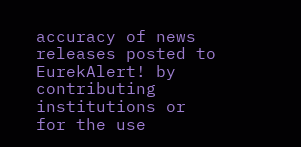accuracy of news releases posted to EurekAlert! by contributing institutions or for the use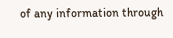of any information through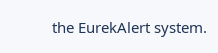the EurekAlert system.